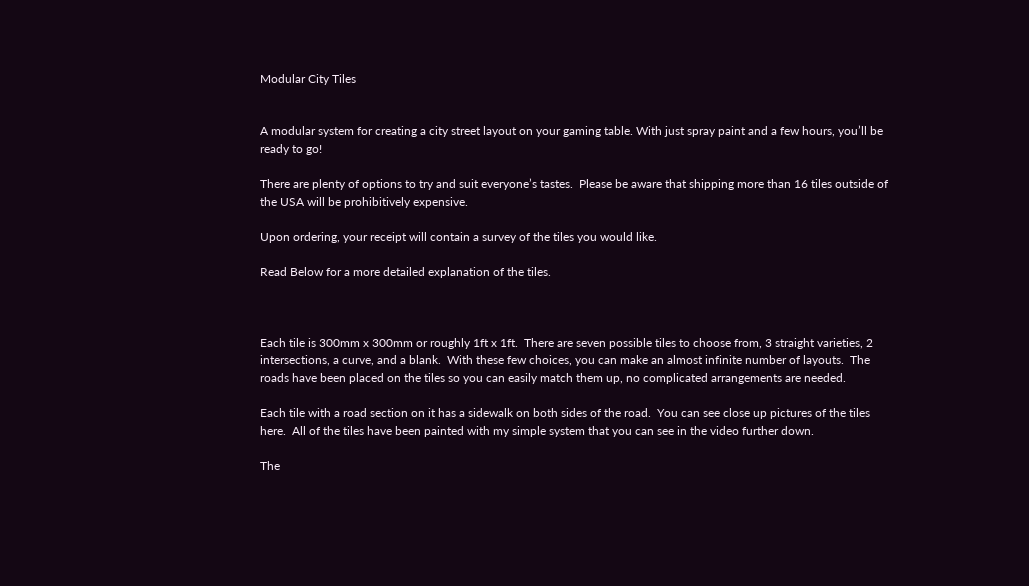Modular City Tiles


A modular system for creating a city street layout on your gaming table. With just spray paint and a few hours, you’ll be ready to go!

There are plenty of options to try and suit everyone’s tastes.  Please be aware that shipping more than 16 tiles outside of the USA will be prohibitively expensive.

Upon ordering, your receipt will contain a survey of the tiles you would like.

Read Below for a more detailed explanation of the tiles.



Each tile is 300mm x 300mm or roughly 1ft x 1ft.  There are seven possible tiles to choose from, 3 straight varieties, 2 intersections, a curve, and a blank.  With these few choices, you can make an almost infinite number of layouts.  The roads have been placed on the tiles so you can easily match them up, no complicated arrangements are needed.

Each tile with a road section on it has a sidewalk on both sides of the road.  You can see close up pictures of the tiles here.  All of the tiles have been painted with my simple system that you can see in the video further down.

The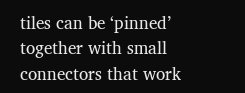tiles can be ‘pinned’ together with small connectors that work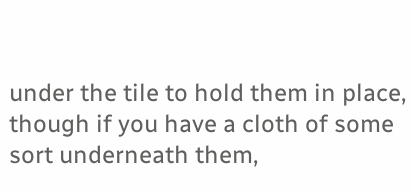under the tile to hold them in place, though if you have a cloth of some sort underneath them,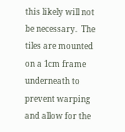this likely will not be necessary.  The tiles are mounted on a 1cm frame underneath to prevent warping and allow for the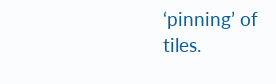‘pinning’ of tiles.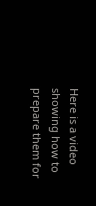Here is a video showing how to prepare them for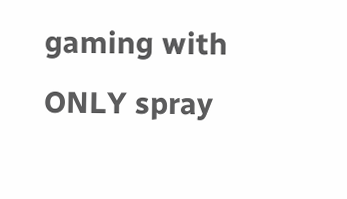gaming with ONLY spray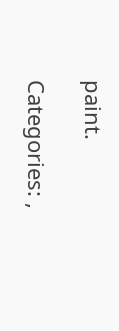paint.

Categories: ,